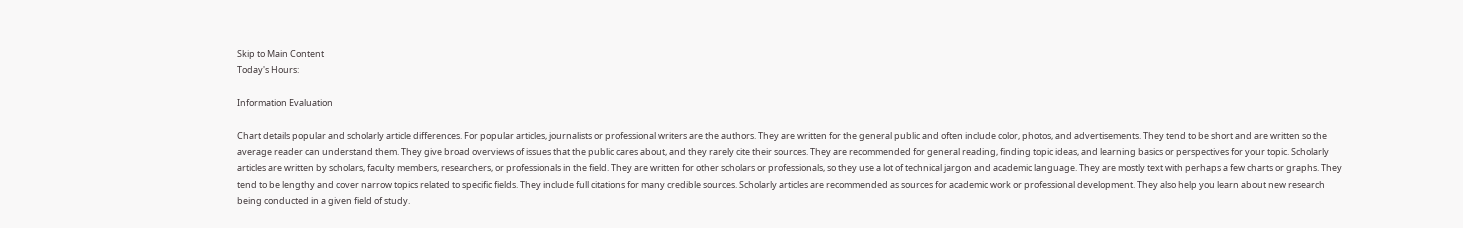Skip to Main Content
Today's Hours:

Information Evaluation

Chart details popular and scholarly article differences. For popular articles, journalists or professional writers are the authors. They are written for the general public and often include color, photos, and advertisements. They tend to be short and are written so the average reader can understand them. They give broad overviews of issues that the public cares about, and they rarely cite their sources. They are recommended for general reading, finding topic ideas, and learning basics or perspectives for your topic. Scholarly articles are written by scholars, faculty members, researchers, or professionals in the field. They are written for other scholars or professionals, so they use a lot of technical jargon and academic language. They are mostly text with perhaps a few charts or graphs. They tend to be lengthy and cover narrow topics related to specific fields. They include full citations for many credible sources. Scholarly articles are recommended as sources for academic work or professional development. They also help you learn about new research being conducted in a given field of study.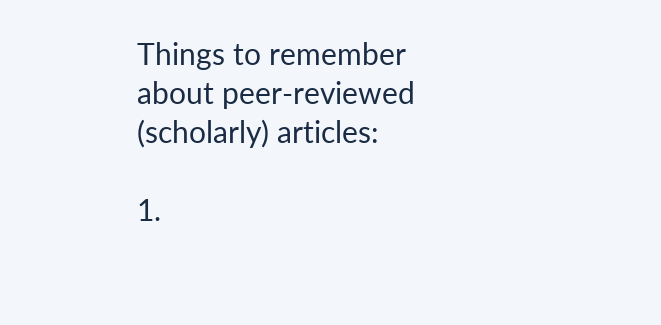Things to remember about peer-reviewed (scholarly) articles:

1.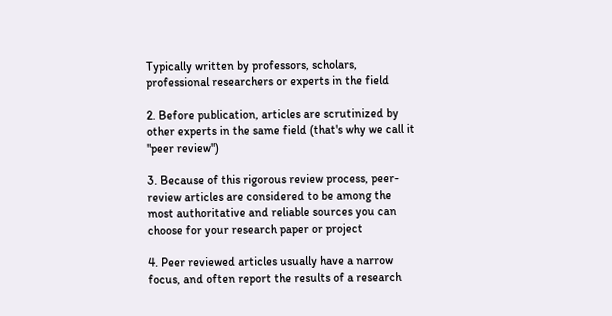Typically written by professors, scholars, professional researchers or experts in the field

2. Before publication, articles are scrutinized by other experts in the same field (that's why we call it "peer review")

3. Because of this rigorous review process, peer-review articles are considered to be among the most authoritative and reliable sources you can choose for your research paper or project

4. Peer reviewed articles usually have a narrow focus, and often report the results of a research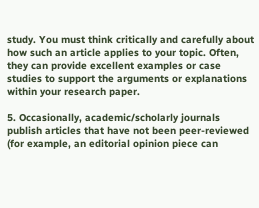study. You must think critically and carefully about how such an article applies to your topic. Often, they can provide excellent examples or case studies to support the arguments or explanations within your research paper.

5. Occasionally, academic/scholarly journals publish articles that have not been peer-reviewed (for example, an editorial opinion piece can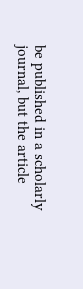be published in a scholarly journal, but the article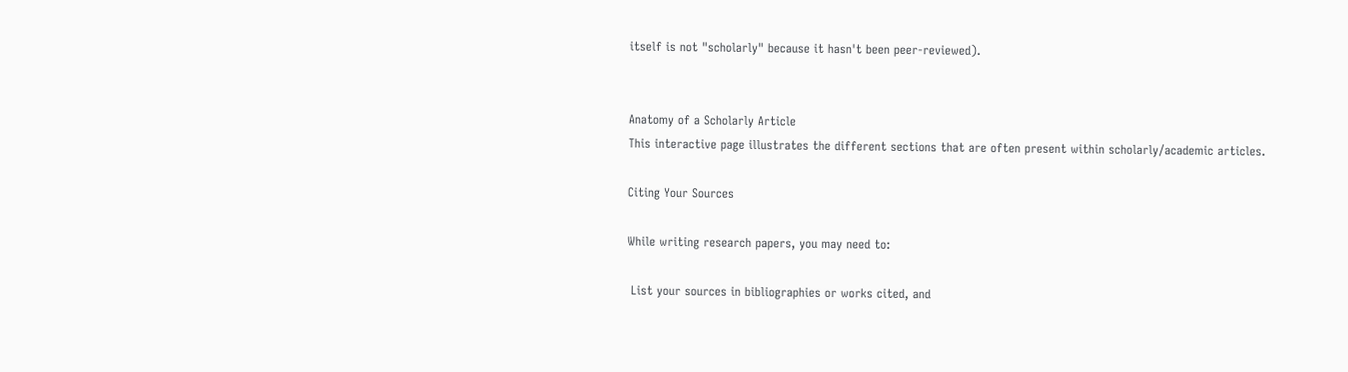itself is not "scholarly" because it hasn't been peer-reviewed).


Anatomy of a Scholarly Article
This interactive page illustrates the different sections that are often present within scholarly/academic articles.

Citing Your Sources

While writing research papers, you may need to:

 List your sources in bibliographies or works cited, and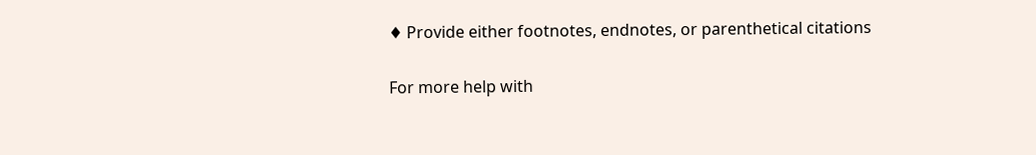♦ Provide either footnotes, endnotes, or parenthetical citations

For more help with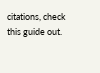citations, check this guide out.